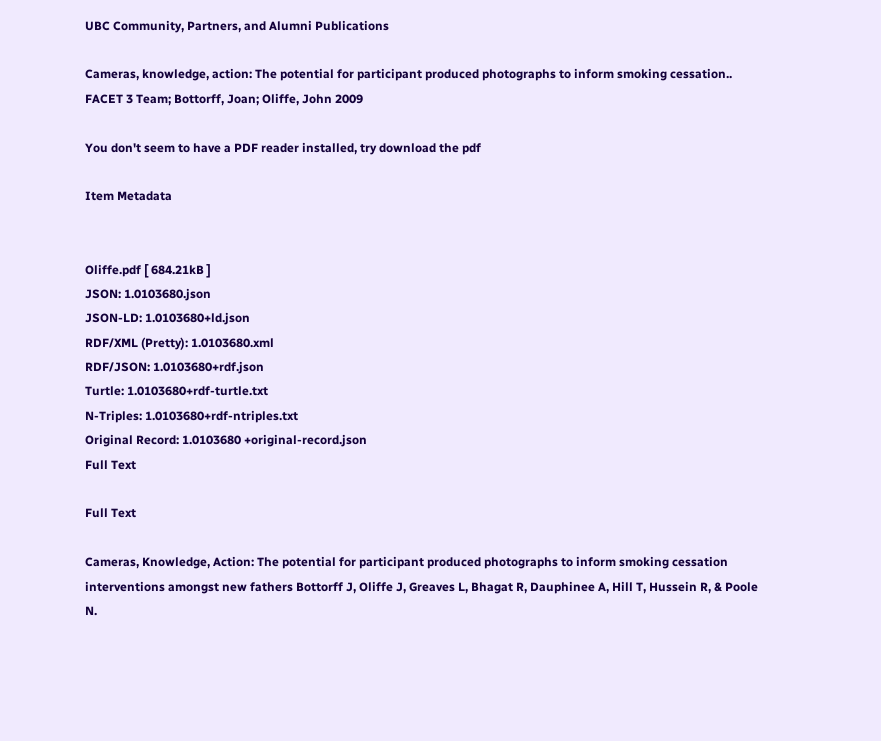UBC Community, Partners, and Alumni Publications

Cameras, knowledge, action: The potential for participant produced photographs to inform smoking cessation.. FACET 3 Team; Bottorff, Joan; Oliffe, John 2009

You don't seem to have a PDF reader installed, try download the pdf

Item Metadata


Oliffe.pdf [ 684.21kB ]
JSON: 1.0103680.json
JSON-LD: 1.0103680+ld.json
RDF/XML (Pretty): 1.0103680.xml
RDF/JSON: 1.0103680+rdf.json
Turtle: 1.0103680+rdf-turtle.txt
N-Triples: 1.0103680+rdf-ntriples.txt
Original Record: 1.0103680 +original-record.json
Full Text

Full Text

Cameras, Knowledge, Action: The potential for participant produced photographs to inform smoking cessation interventions amongst new fathers Bottorff J, Oliffe J, Greaves L, Bhagat R, Dauphinee A, Hill T, Hussein R, & Poole N.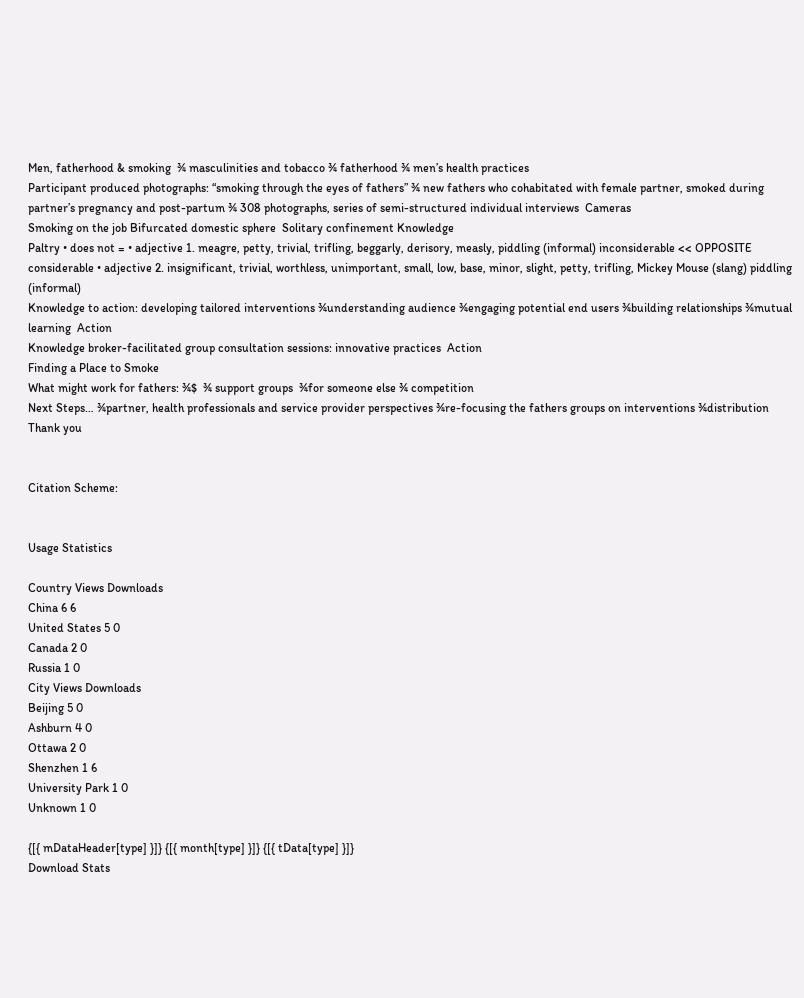Men, fatherhood & smoking  ¾ masculinities and tobacco ¾ fatherhood ¾ men’s health practices
Participant produced photographs: “smoking through the eyes of fathers” ¾ new fathers who cohabitated with female partner, smoked during partner’s pregnancy and post-partum ¾ 308 photographs, series of semi-structured individual interviews  Cameras
Smoking on the job Bifurcated domestic sphere  Solitary confinement Knowledge
Paltry • does not = • adjective 1. meagre, petty, trivial, trifling, beggarly, derisory, measly, piddling (informal) inconsiderable << OPPOSITE considerable • adjective 2. insignificant, trivial, worthless, unimportant, small, low, base, minor, slight, petty, trifling, Mickey Mouse (slang) piddling (informal)
Knowledge to action: developing tailored interventions ¾understanding audience ¾engaging potential end users ¾building relationships ¾mutual learning  Action
Knowledge broker-facilitated group consultation sessions: innovative practices  Action
Finding a Place to Smoke
What might work for fathers: ¾$  ¾ support groups  ¾for someone else ¾ competition
Next Steps… ¾partner, health professionals and service provider perspectives ¾re-focusing the fathers groups on interventions ¾distribution
Thank you


Citation Scheme:


Usage Statistics

Country Views Downloads
China 6 6
United States 5 0
Canada 2 0
Russia 1 0
City Views Downloads
Beijing 5 0
Ashburn 4 0
Ottawa 2 0
Shenzhen 1 6
University Park 1 0
Unknown 1 0

{[{ mDataHeader[type] }]} {[{ month[type] }]} {[{ tData[type] }]}
Download Stats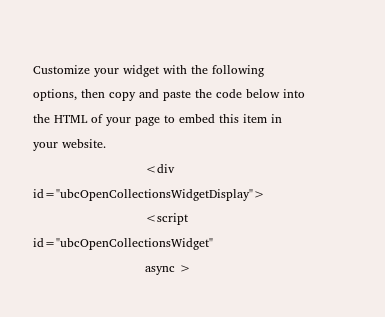Customize your widget with the following options, then copy and paste the code below into the HTML of your page to embed this item in your website.
                            <div id="ubcOpenCollectionsWidgetDisplay">
                            <script id="ubcOpenCollectionsWidget"
                            async >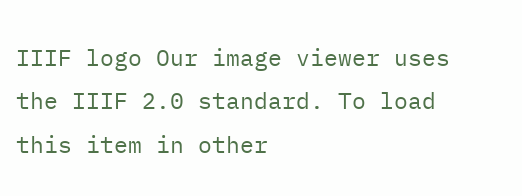IIIF logo Our image viewer uses the IIIF 2.0 standard. To load this item in other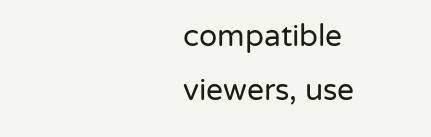compatible viewers, use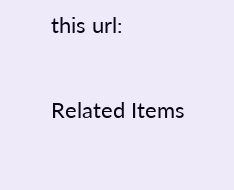this url:


Related Items